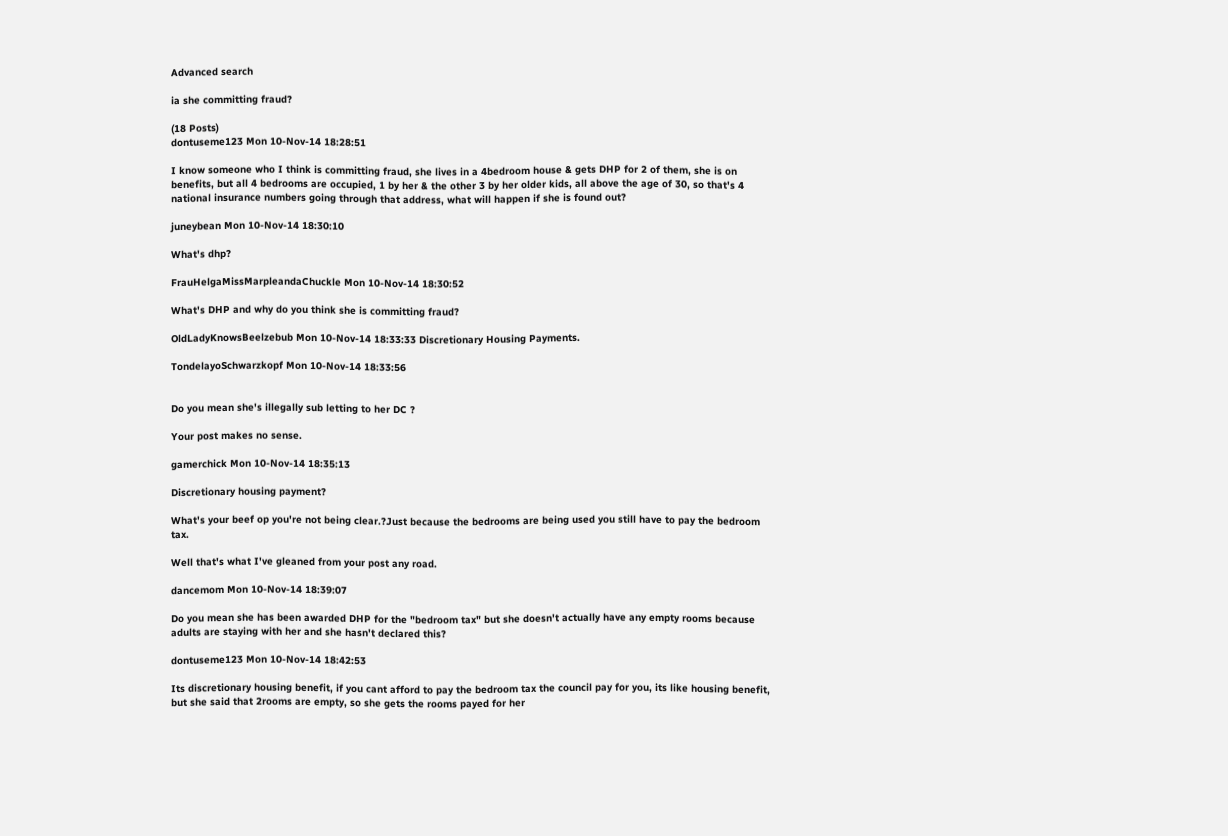Advanced search

ia she committing fraud?

(18 Posts)
dontuseme123 Mon 10-Nov-14 18:28:51

I know someone who I think is committing fraud, she lives in a 4bedroom house & gets DHP for 2 of them, she is on benefits, but all 4 bedrooms are occupied, 1 by her & the other 3 by her older kids, all above the age of 30, so that's 4 national insurance numbers going through that address, what will happen if she is found out?

juneybean Mon 10-Nov-14 18:30:10

What's dhp?

FrauHelgaMissMarpleandaChuckle Mon 10-Nov-14 18:30:52

What's DHP and why do you think she is committing fraud?

OldLadyKnowsBeelzebub Mon 10-Nov-14 18:33:33 Discretionary Housing Payments.

TondelayoSchwarzkopf Mon 10-Nov-14 18:33:56


Do you mean she's illegally sub letting to her DC ?

Your post makes no sense.

gamerchick Mon 10-Nov-14 18:35:13

Discretionary housing payment?

What's your beef op you're not being clear.?Just because the bedrooms are being used you still have to pay the bedroom tax.

Well that's what I've gleaned from your post any road.

dancemom Mon 10-Nov-14 18:39:07

Do you mean she has been awarded DHP for the "bedroom tax" but she doesn't actually have any empty rooms because adults are staying with her and she hasn't declared this?

dontuseme123 Mon 10-Nov-14 18:42:53

Its discretionary housing benefit, if you cant afford to pay the bedroom tax the council pay for you, its like housing benefit, but she said that 2rooms are empty, so she gets the rooms payed for her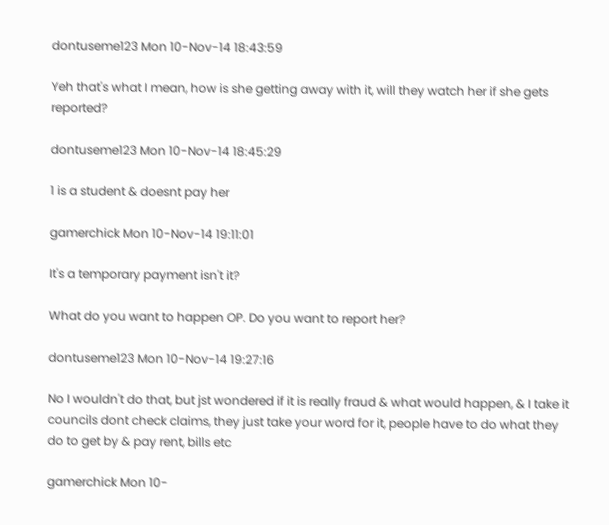dontuseme123 Mon 10-Nov-14 18:43:59

Yeh that's what I mean, how is she getting away with it, will they watch her if she gets reported?

dontuseme123 Mon 10-Nov-14 18:45:29

1 is a student & doesnt pay her

gamerchick Mon 10-Nov-14 19:11:01

It's a temporary payment isn't it?

What do you want to happen OP. Do you want to report her?

dontuseme123 Mon 10-Nov-14 19:27:16

No I wouldn't do that, but jst wondered if it is really fraud & what would happen, & I take it councils dont check claims, they just take your word for it, people have to do what they do to get by & pay rent, bills etc

gamerchick Mon 10-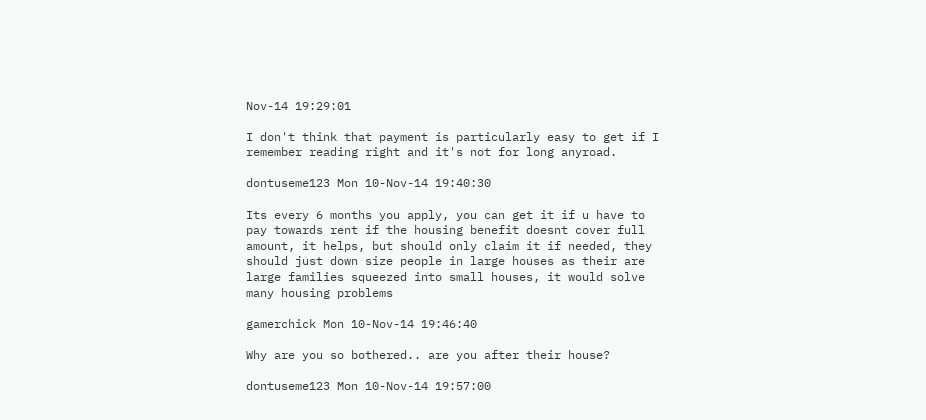Nov-14 19:29:01

I don't think that payment is particularly easy to get if I remember reading right and it's not for long anyroad.

dontuseme123 Mon 10-Nov-14 19:40:30

Its every 6 months you apply, you can get it if u have to pay towards rent if the housing benefit doesnt cover full amount, it helps, but should only claim it if needed, they should just down size people in large houses as their are large families squeezed into small houses, it would solve many housing problems

gamerchick Mon 10-Nov-14 19:46:40

Why are you so bothered.. are you after their house?

dontuseme123 Mon 10-Nov-14 19:57:00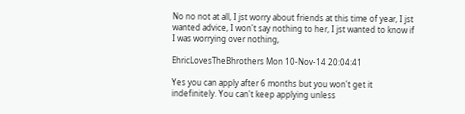No no not at all, I jst worry about friends at this time of year, I jst wanted advice, I won't say nothing to her, I jst wanted to know if I was worrying over nothing,

EhricLovesTheBhrothers Mon 10-Nov-14 20:04:41

Yes you can apply after 6 months but you won't get it indefinitely. You can't keep applying unless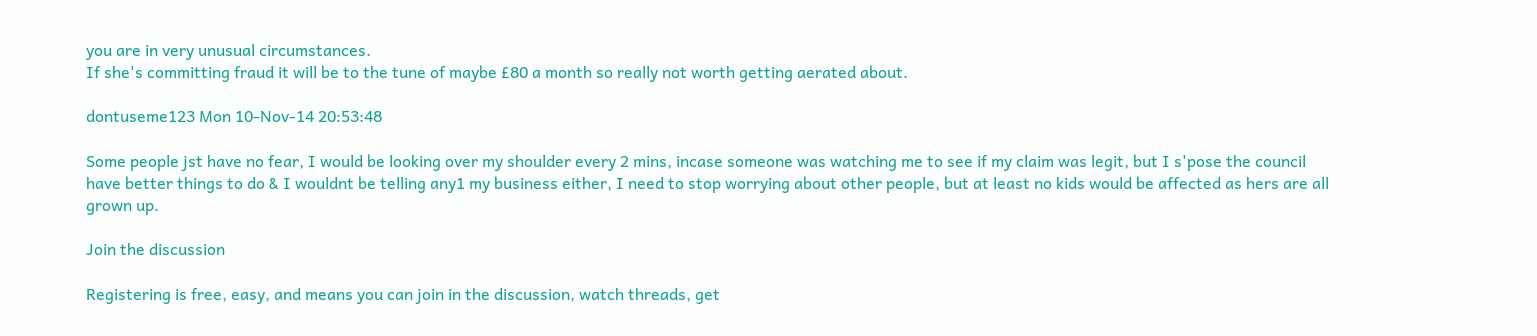you are in very unusual circumstances.
If she's committing fraud it will be to the tune of maybe £80 a month so really not worth getting aerated about.

dontuseme123 Mon 10-Nov-14 20:53:48

Some people jst have no fear, I would be looking over my shoulder every 2 mins, incase someone was watching me to see if my claim was legit, but I s'pose the council have better things to do & I wouldnt be telling any1 my business either, I need to stop worrying about other people, but at least no kids would be affected as hers are all grown up.

Join the discussion

Registering is free, easy, and means you can join in the discussion, watch threads, get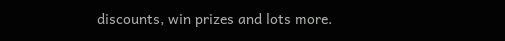discounts, win prizes and lots more.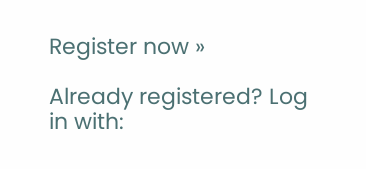Register now »

Already registered? Log in with: